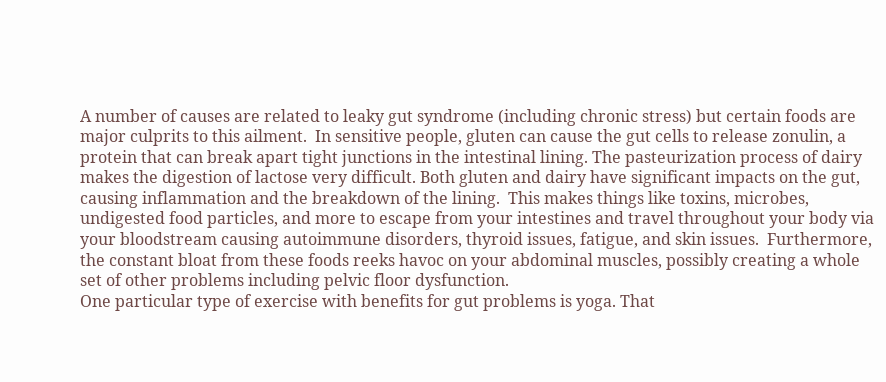A number of causes are related to leaky gut syndrome (including chronic stress) but certain foods are major culprits to this ailment.  In sensitive people, gluten can cause the gut cells to release zonulin, a protein that can break apart tight junctions in the intestinal lining. The pasteurization process of dairy makes the digestion of lactose very difficult. Both gluten and dairy have significant impacts on the gut, causing inflammation and the breakdown of the lining.  This makes things like toxins, microbes, undigested food particles, and more to escape from your intestines and travel throughout your body via your bloodstream causing autoimmune disorders, thyroid issues, fatigue, and skin issues.  Furthermore, the constant bloat from these foods reeks havoc on your abdominal muscles, possibly creating a whole set of other problems including pelvic floor dysfunction.
One particular type of exercise with benefits for gut problems is yoga. That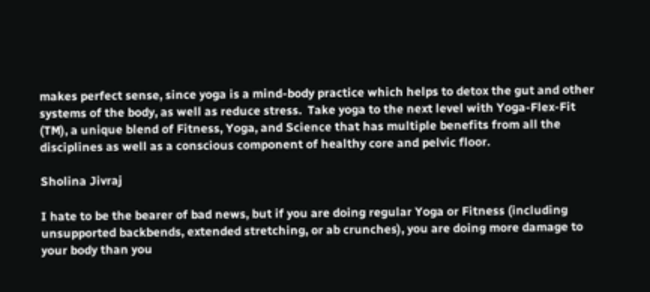makes perfect sense, since yoga is a mind-body practice which helps to detox the gut and other systems of the body, as well as reduce stress.  Take yoga to the next level with Yoga-Flex-Fit (TM), a unique blend of Fitness, Yoga, and Science that has multiple benefits from all the disciplines as well as a conscious component of healthy core and pelvic floor.

Sholina Jivraj

I hate to be the bearer of bad news, but if you are doing regular Yoga or Fitness (including unsupported backbends, extended stretching, or ab crunches), you are doing more damage to your body than you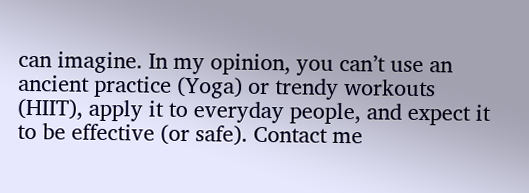can imagine. In my opinion, you can’t use an ancient practice (Yoga) or trendy workouts (HIIT), apply it to everyday people, and expect it to be effective (or safe). Contact me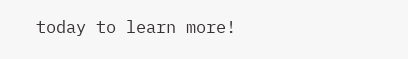today to learn more!